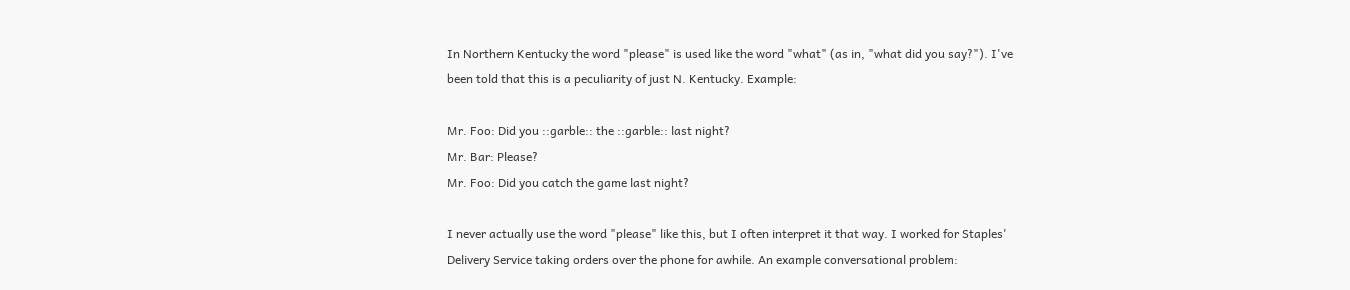In Northern Kentucky the word "please" is used like the word "what" (as in, "what did you say?"). I've been told that this is a peculiarity of just N. Kentucky. Example:

Mr. Foo: Did you ::garble:: the ::garble:: last night?
Mr. Bar: Please?
Mr. Foo: Did you catch the game last night?

I never actually use the word "please" like this, but I often interpret it that way. I worked for Staples' Delivery Service taking orders over the phone for awhile. An example conversational problem: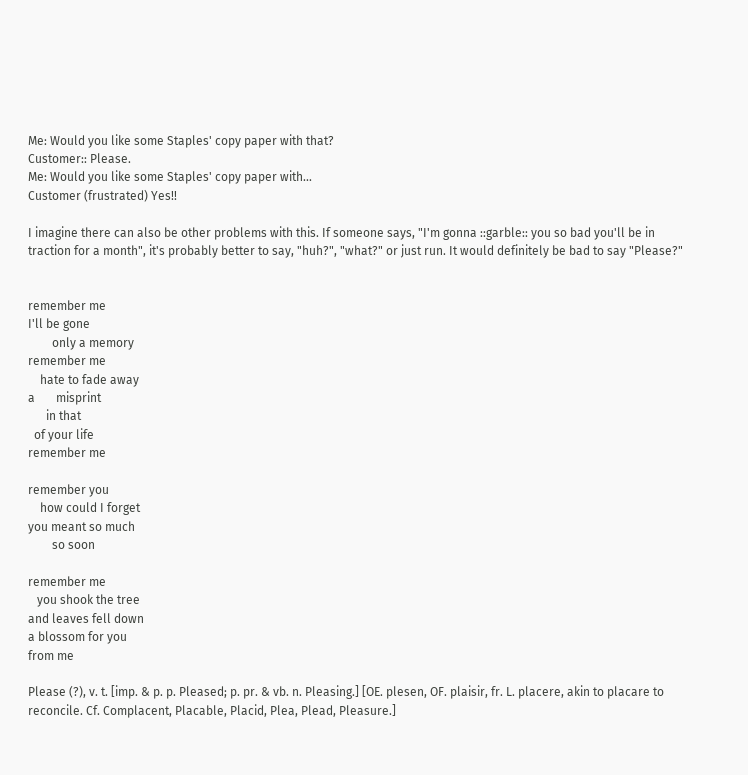Me: Would you like some Staples' copy paper with that?
Customer:: Please.
Me: Would you like some Staples' copy paper with...
Customer (frustrated) Yes!!

I imagine there can also be other problems with this. If someone says, "I'm gonna ::garble:: you so bad you'll be in traction for a month", it's probably better to say, "huh?", "what?" or just run. It would definitely be bad to say "Please?"


remember me
I'll be gone
        only a memory
remember me
    hate to fade away
a       misprint
      in that
  of your life
remember me

remember you
    how could I forget
you meant so much
        so soon

remember me
   you shook the tree
and leaves fell down
a blossom for you
from me

Please (?), v. t. [imp. & p. p. Pleased; p. pr. & vb. n. Pleasing.] [OE. plesen, OF. plaisir, fr. L. placere, akin to placare to reconcile. Cf. Complacent, Placable, Placid, Plea, Plead, Pleasure.]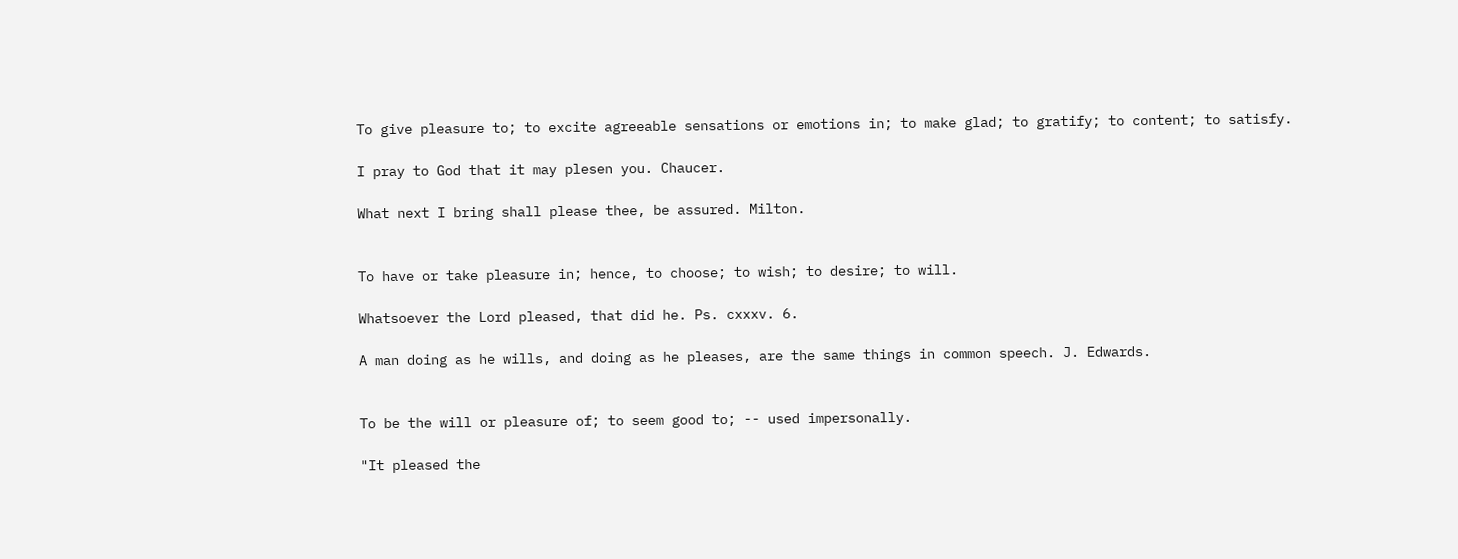To give pleasure to; to excite agreeable sensations or emotions in; to make glad; to gratify; to content; to satisfy.

I pray to God that it may plesen you. Chaucer.

What next I bring shall please thee, be assured. Milton.


To have or take pleasure in; hence, to choose; to wish; to desire; to will.

Whatsoever the Lord pleased, that did he. Ps. cxxxv. 6.

A man doing as he wills, and doing as he pleases, are the same things in common speech. J. Edwards.


To be the will or pleasure of; to seem good to; -- used impersonally.

"It pleased the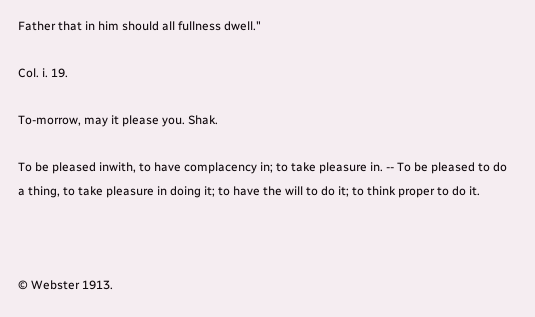Father that in him should all fullness dwell."

Col. i. 19.

To-morrow, may it please you. Shak.

To be pleased inwith, to have complacency in; to take pleasure in. -- To be pleased to do a thing, to take pleasure in doing it; to have the will to do it; to think proper to do it.



© Webster 1913.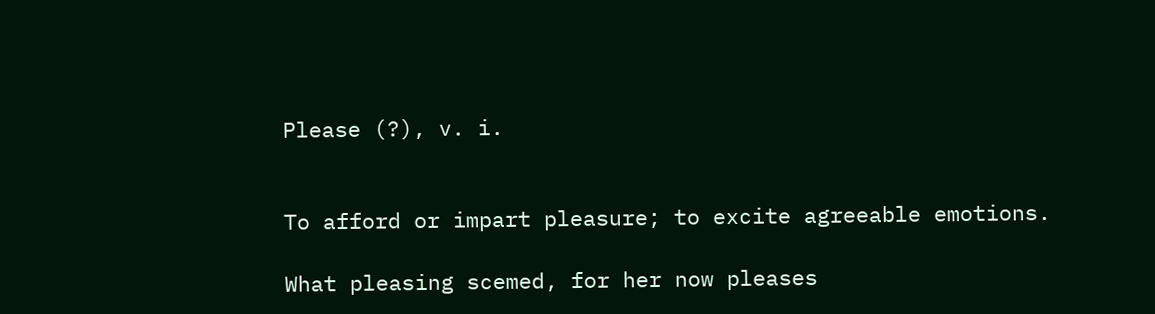Please (?), v. i.


To afford or impart pleasure; to excite agreeable emotions.

What pleasing scemed, for her now pleases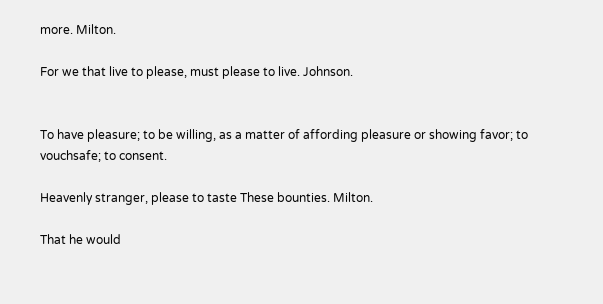more. Milton.

For we that live to please, must please to live. Johnson.


To have pleasure; to be willing, as a matter of affording pleasure or showing favor; to vouchsafe; to consent.

Heavenly stranger, please to taste These bounties. Milton.

That he would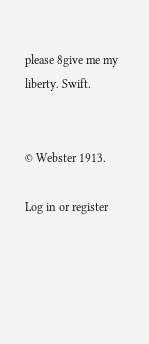please 8give me my liberty. Swift.


© Webster 1913.

Log in or register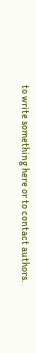to write something here or to contact authors.